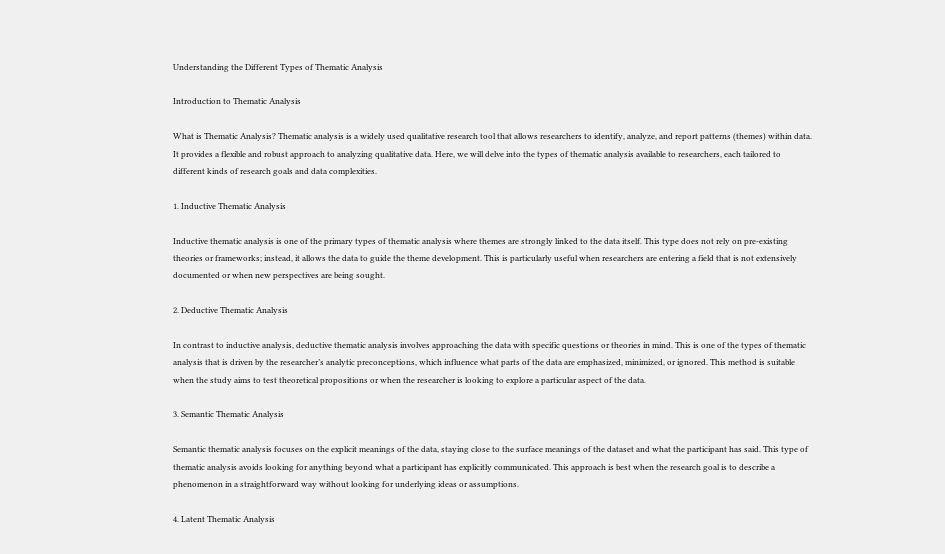Understanding the Different Types of Thematic Analysis

Introduction to Thematic Analysis

What is Thematic Analysis? Thematic analysis is a widely used qualitative research tool that allows researchers to identify, analyze, and report patterns (themes) within data. It provides a flexible and robust approach to analyzing qualitative data. Here, we will delve into the types of thematic analysis available to researchers, each tailored to different kinds of research goals and data complexities.

1. Inductive Thematic Analysis

Inductive thematic analysis is one of the primary types of thematic analysis where themes are strongly linked to the data itself. This type does not rely on pre-existing theories or frameworks; instead, it allows the data to guide the theme development. This is particularly useful when researchers are entering a field that is not extensively documented or when new perspectives are being sought.

2. Deductive Thematic Analysis

In contrast to inductive analysis, deductive thematic analysis involves approaching the data with specific questions or theories in mind. This is one of the types of thematic analysis that is driven by the researcher’s analytic preconceptions, which influence what parts of the data are emphasized, minimized, or ignored. This method is suitable when the study aims to test theoretical propositions or when the researcher is looking to explore a particular aspect of the data.

3. Semantic Thematic Analysis

Semantic thematic analysis focuses on the explicit meanings of the data, staying close to the surface meanings of the dataset and what the participant has said. This type of thematic analysis avoids looking for anything beyond what a participant has explicitly communicated. This approach is best when the research goal is to describe a phenomenon in a straightforward way without looking for underlying ideas or assumptions.

4. Latent Thematic Analysis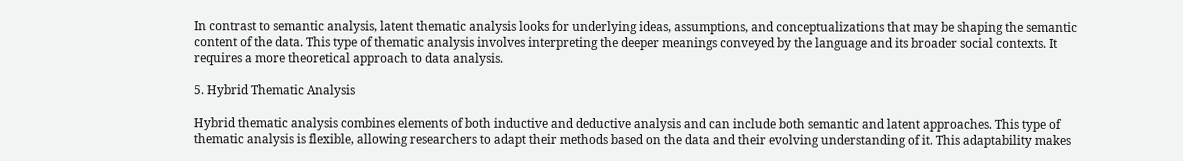In contrast to semantic analysis, latent thematic analysis looks for underlying ideas, assumptions, and conceptualizations that may be shaping the semantic content of the data. This type of thematic analysis involves interpreting the deeper meanings conveyed by the language and its broader social contexts. It requires a more theoretical approach to data analysis.

5. Hybrid Thematic Analysis

Hybrid thematic analysis combines elements of both inductive and deductive analysis and can include both semantic and latent approaches. This type of thematic analysis is flexible, allowing researchers to adapt their methods based on the data and their evolving understanding of it. This adaptability makes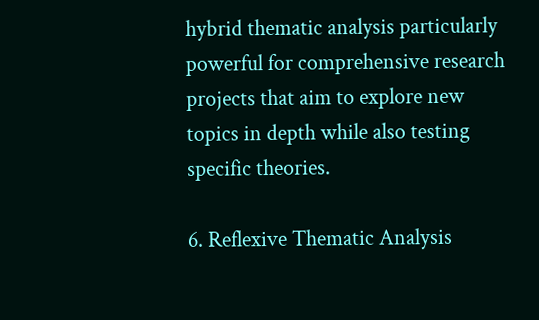hybrid thematic analysis particularly powerful for comprehensive research projects that aim to explore new topics in depth while also testing specific theories.

6. Reflexive Thematic Analysis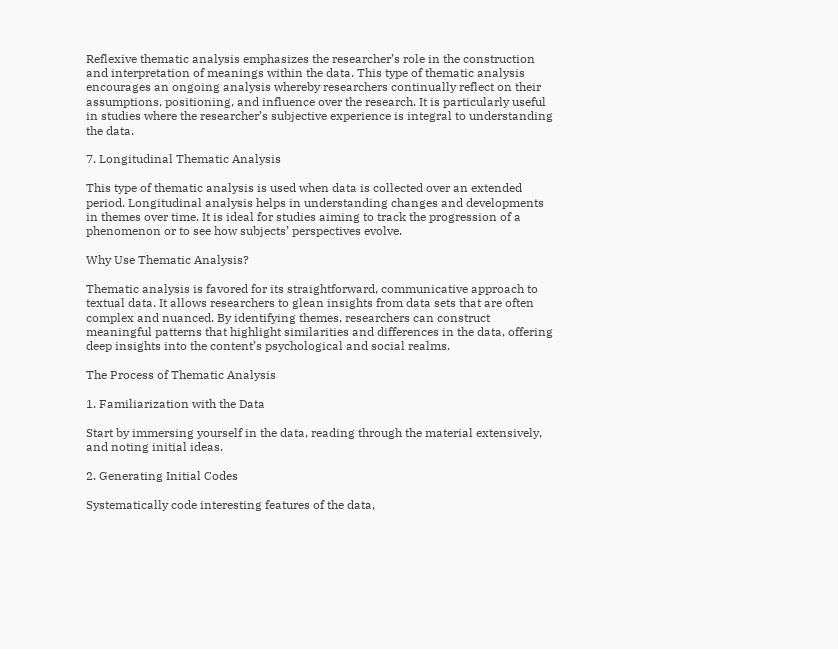Reflexive thematic analysis emphasizes the researcher’s role in the construction and interpretation of meanings within the data. This type of thematic analysis encourages an ongoing analysis whereby researchers continually reflect on their assumptions, positioning, and influence over the research. It is particularly useful in studies where the researcher’s subjective experience is integral to understanding the data.

7. Longitudinal Thematic Analysis

This type of thematic analysis is used when data is collected over an extended period. Longitudinal analysis helps in understanding changes and developments in themes over time. It is ideal for studies aiming to track the progression of a phenomenon or to see how subjects’ perspectives evolve.

Why Use Thematic Analysis?

Thematic analysis is favored for its straightforward, communicative approach to textual data. It allows researchers to glean insights from data sets that are often complex and nuanced. By identifying themes, researchers can construct meaningful patterns that highlight similarities and differences in the data, offering deep insights into the content’s psychological and social realms.

The Process of Thematic Analysis

1. Familiarization with the Data

Start by immersing yourself in the data, reading through the material extensively, and noting initial ideas.

2. Generating Initial Codes

Systematically code interesting features of the data,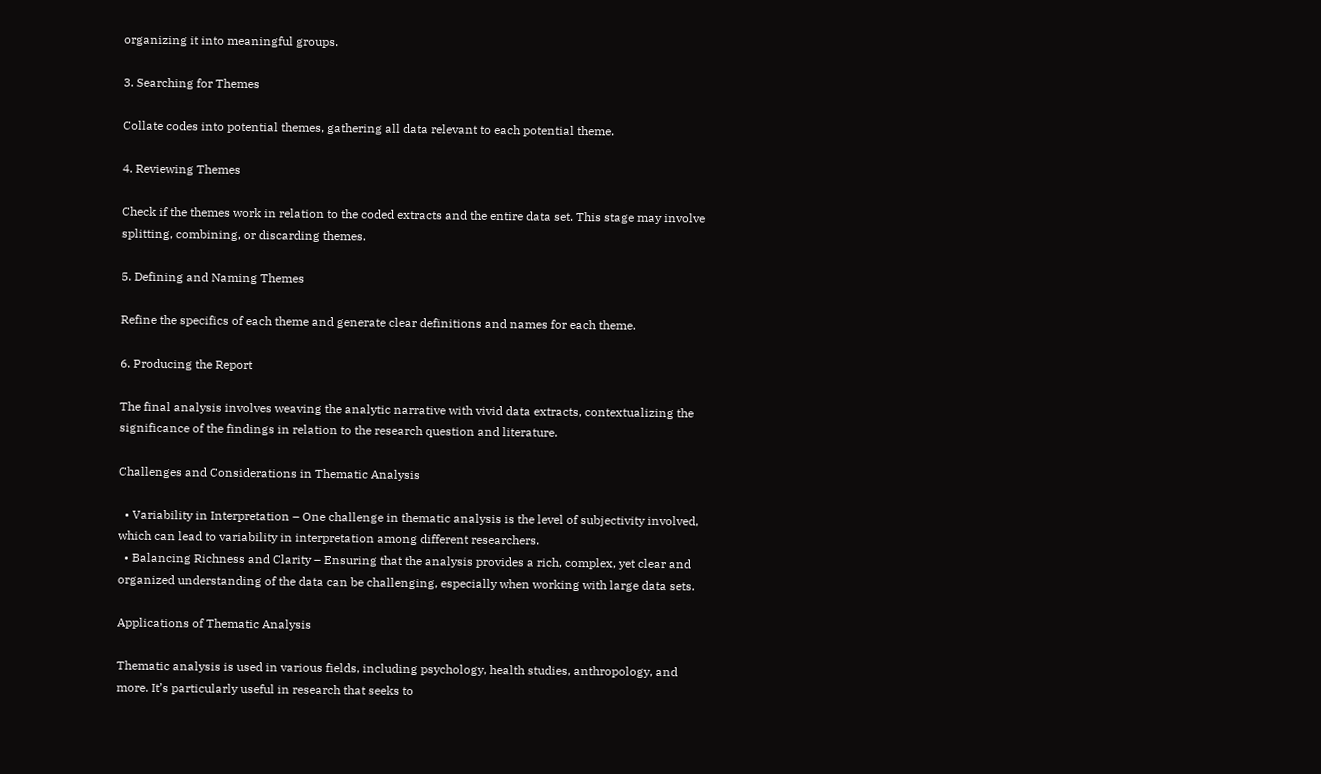organizing it into meaningful groups.

3. Searching for Themes

Collate codes into potential themes, gathering all data relevant to each potential theme.

4. Reviewing Themes

Check if the themes work in relation to the coded extracts and the entire data set. This stage may involve splitting, combining, or discarding themes.

5. Defining and Naming Themes

Refine the specifics of each theme and generate clear definitions and names for each theme.

6. Producing the Report

The final analysis involves weaving the analytic narrative with vivid data extracts, contextualizing the significance of the findings in relation to the research question and literature.

Challenges and Considerations in Thematic Analysis

  • Variability in Interpretation – One challenge in thematic analysis is the level of subjectivity involved, which can lead to variability in interpretation among different researchers.
  • Balancing Richness and Clarity – Ensuring that the analysis provides a rich, complex, yet clear and organized understanding of the data can be challenging, especially when working with large data sets.

Applications of Thematic Analysis

Thematic analysis is used in various fields, including psychology, health studies, anthropology, and more. It’s particularly useful in research that seeks to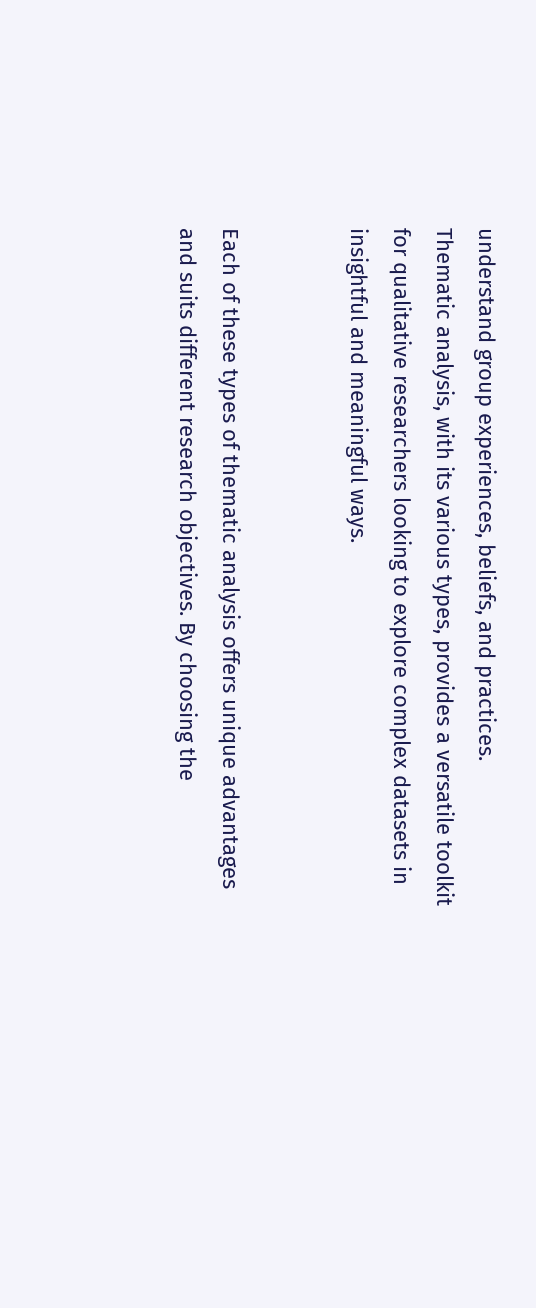understand group experiences, beliefs, and practices.
Thematic analysis, with its various types, provides a versatile toolkit for qualitative researchers looking to explore complex datasets in insightful and meaningful ways.


Each of these types of thematic analysis offers unique advantages and suits different research objectives. By choosing the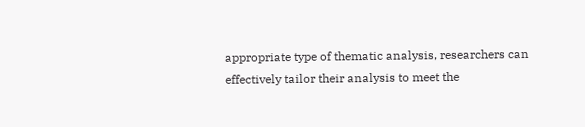appropriate type of thematic analysis, researchers can effectively tailor their analysis to meet the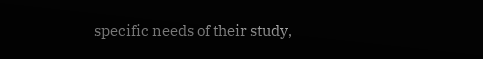specific needs of their study,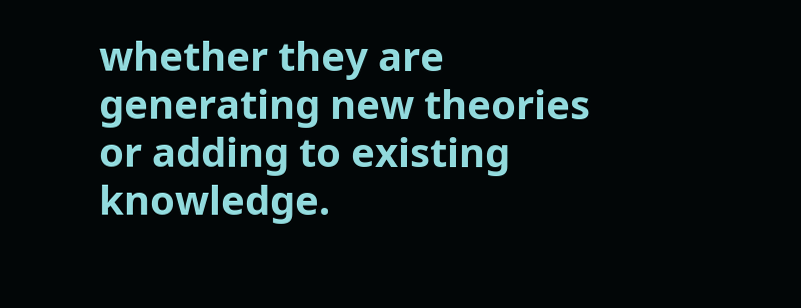whether they are generating new theories or adding to existing knowledge.